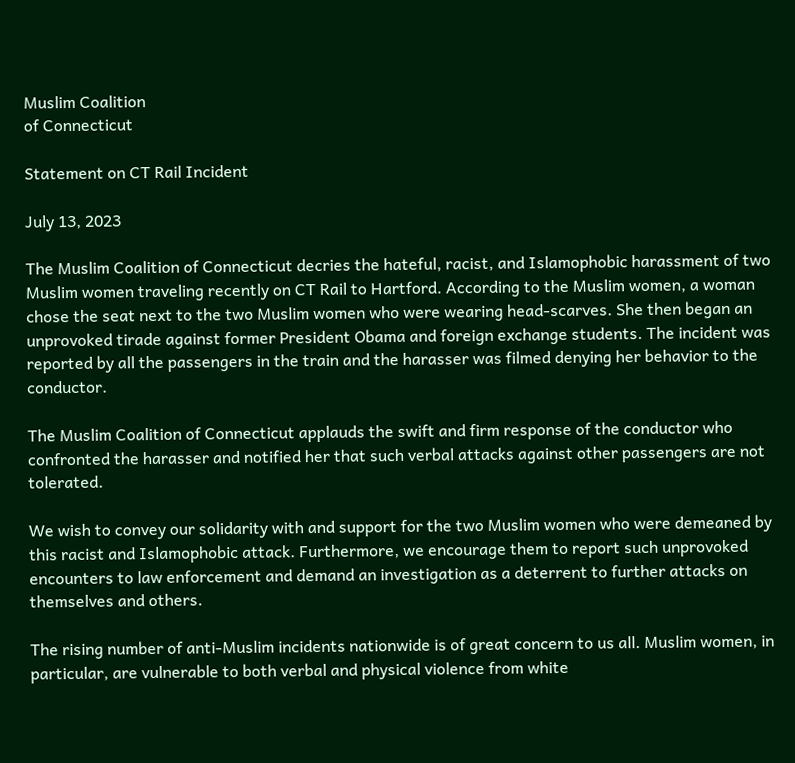Muslim Coalition
of Connecticut

Statement on CT Rail Incident

July 13, 2023

The Muslim Coalition of Connecticut decries the hateful, racist, and Islamophobic harassment of two Muslim women traveling recently on CT Rail to Hartford. According to the Muslim women, a woman chose the seat next to the two Muslim women who were wearing head-scarves. She then began an unprovoked tirade against former President Obama and foreign exchange students. The incident was reported by all the passengers in the train and the harasser was filmed denying her behavior to the conductor.

The Muslim Coalition of Connecticut applauds the swift and firm response of the conductor who confronted the harasser and notified her that such verbal attacks against other passengers are not tolerated.

We wish to convey our solidarity with and support for the two Muslim women who were demeaned by this racist and Islamophobic attack. Furthermore, we encourage them to report such unprovoked encounters to law enforcement and demand an investigation as a deterrent to further attacks on themselves and others.

The rising number of anti-Muslim incidents nationwide is of great concern to us all. Muslim women, in particular, are vulnerable to both verbal and physical violence from white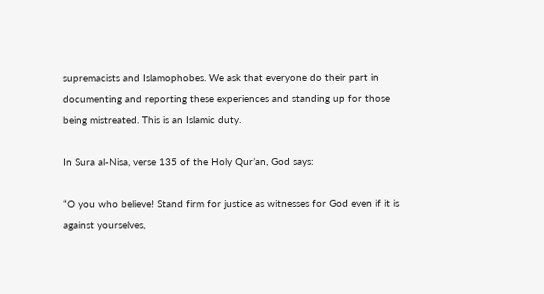supremacists and Islamophobes. We ask that everyone do their part in documenting and reporting these experiences and standing up for those being mistreated. This is an Islamic duty.

In Sura al-Nisa, verse 135 of the Holy Qur’an, God says:

“O you who believe! Stand firm for justice as witnesses for God even if it is against yourselves,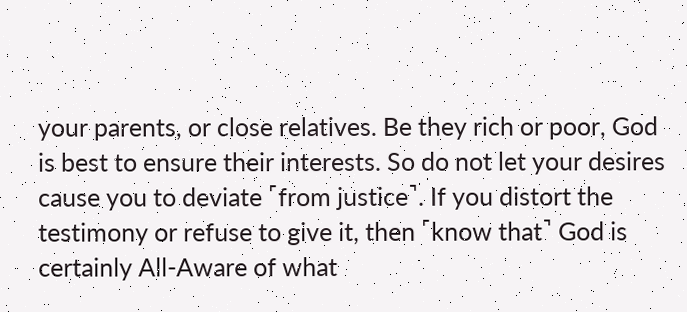your parents, or close relatives. Be they rich or poor, God is best to ensure their interests. So do not let your desires cause you to deviate ˹from justice˺. If you distort the testimony or refuse to give it, then ˹know that˺ God is certainly All-Aware of what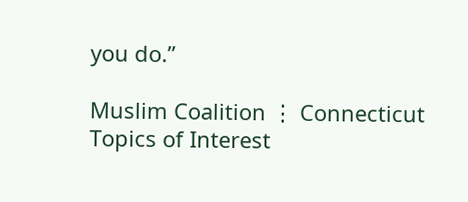you do.”

Muslim Coalition ⋮ Connecticut
Topics of Interest